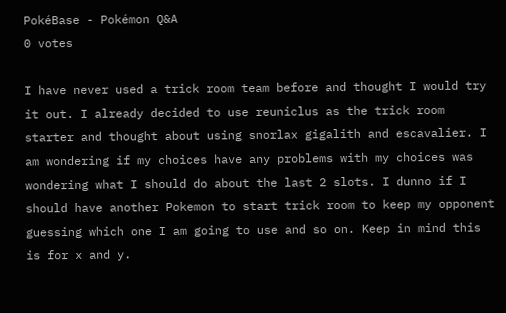PokéBase - Pokémon Q&A
0 votes

I have never used a trick room team before and thought I would try it out. I already decided to use reuniclus as the trick room starter and thought about using snorlax gigalith and escavalier. I am wondering if my choices have any problems with my choices was wondering what I should do about the last 2 slots. I dunno if I should have another Pokemon to start trick room to keep my opponent guessing which one I am going to use and so on. Keep in mind this is for x and y.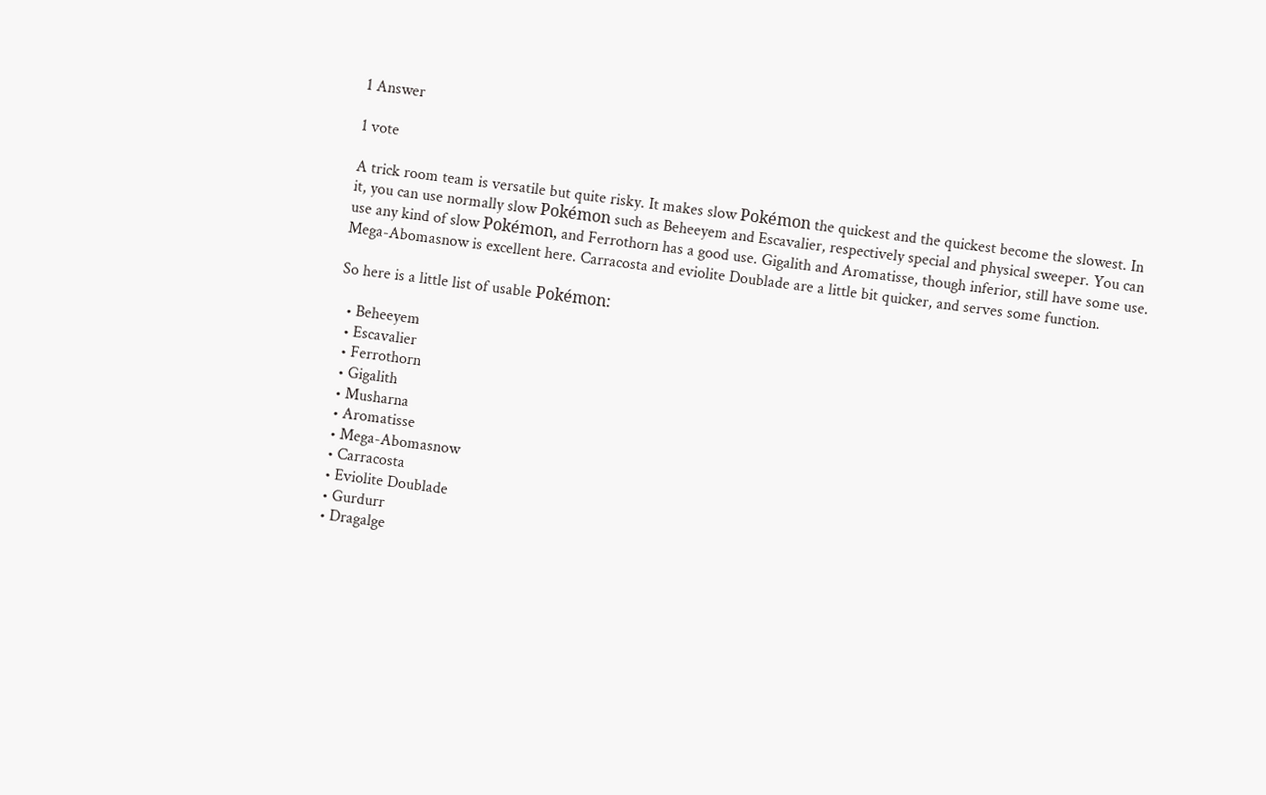1 Answer

1 vote

A trick room team is versatile but quite risky. It makes slow Pokémon the quickest and the quickest become the slowest. In it, you can use normally slow Pokémon such as Beheeyem and Escavalier, respectively special and physical sweeper. You can use any kind of slow Pokémon, and Ferrothorn has a good use. Gigalith and Aromatisse, though inferior, still have some use. Mega-Abomasnow is excellent here. Carracosta and eviolite Doublade are a little bit quicker, and serves some function.

So here is a little list of usable Pokémon:

  • Beheeyem
  • Escavalier
  • Ferrothorn
  • Gigalith
  • Musharna
  • Aromatisse
  • Mega-Abomasnow
  • Carracosta
  • Eviolite Doublade
  • Gurdurr
  • Dragalge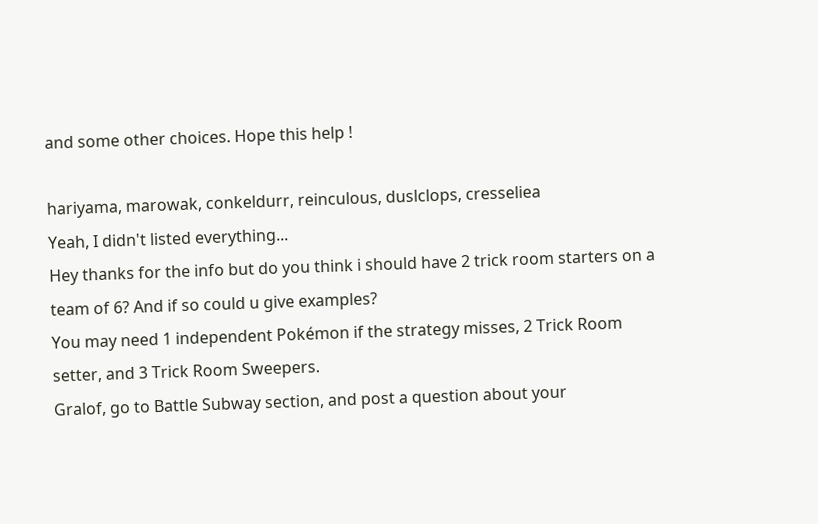and some other choices. Hope this help !

hariyama, marowak, conkeldurr, reinculous, duslclops, cresseliea
Yeah, I didn't listed everything...
Hey thanks for the info but do you think i should have 2 trick room starters on a team of 6? And if so could u give examples?
You may need 1 independent Pokémon if the strategy misses, 2 Trick Room setter, and 3 Trick Room Sweepers.
Gralof, go to Battle Subway section, and post a question about your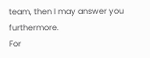team, then I may answer you furthermore.
For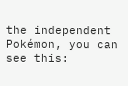the independent Pokémon, you can see this: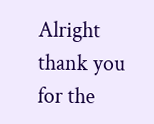Alright thank you for the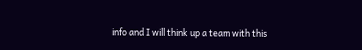info and I will think up a team with this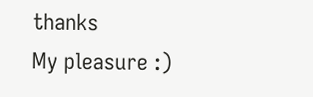thanks
My pleasure :)